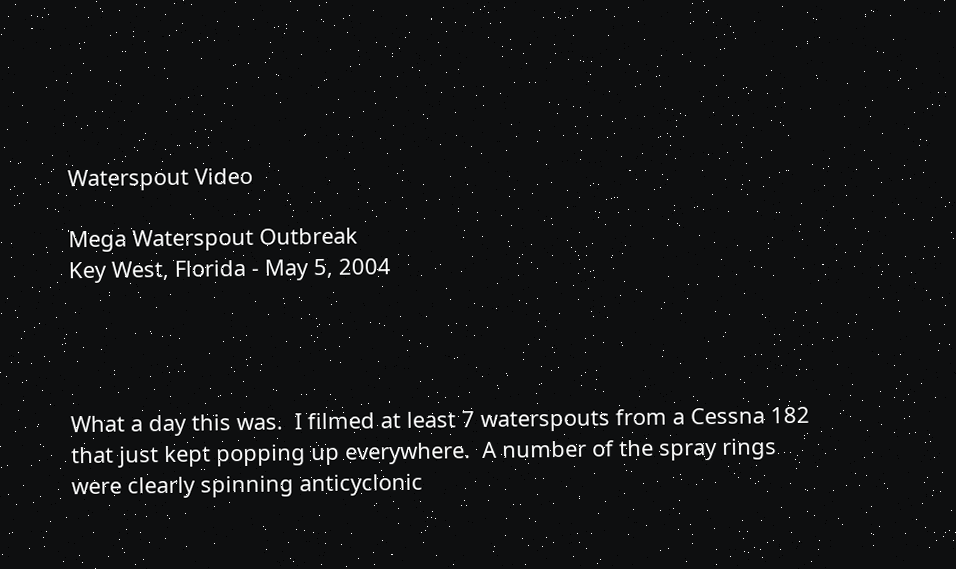Waterspout Video

Mega Waterspout Outbreak
Key West, Florida - May 5, 2004




What a day this was.  I filmed at least 7 waterspouts from a Cessna 182 that just kept popping up everywhere.  A number of the spray rings
were clearly spinning anticyclonic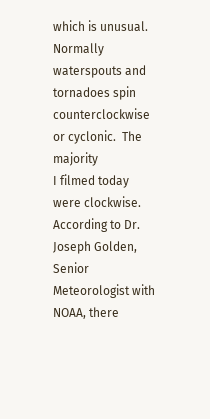which is unusual.  Normally waterspouts and tornadoes spin counterclockwise or cyclonic.  The majority
I filmed today were clockwise.  According to Dr. Joseph Golden, Senior Meteorologist with NOAA, there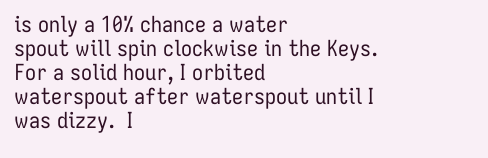is only a 10% chance a water
spout will spin clockwise in the Keys.  For a solid hour, I orbited waterspout after waterspout until I was dizzy.  I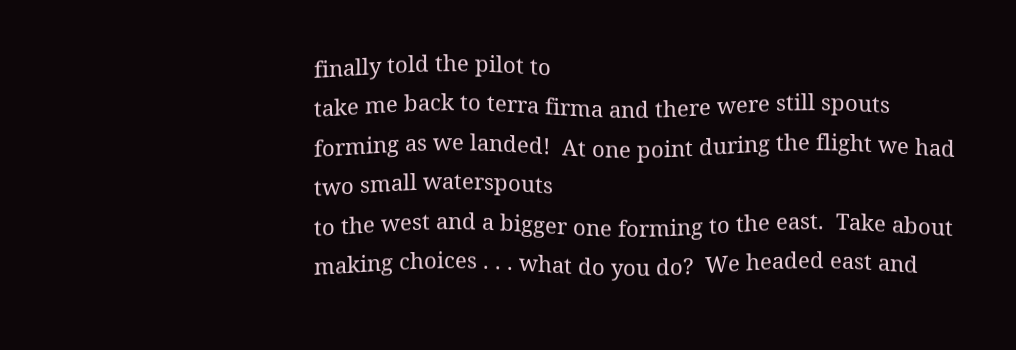finally told the pilot to
take me back to terra firma and there were still spouts forming as we landed!  At one point during the flight we had two small waterspouts
to the west and a bigger one forming to the east.  Take about making choices . . . what do you do?  We headed east and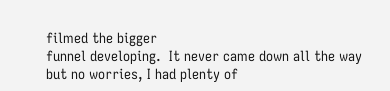filmed the bigger
funnel developing.  It never came down all the way but no worries, I had plenty of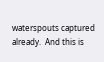waterspouts captured already.  And this is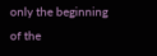only the beginning
of the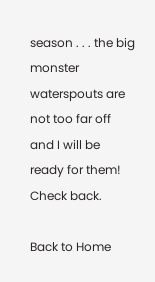season . . . the big monster waterspouts are not too far off and I will be ready for them!  Check back.

Back to Home